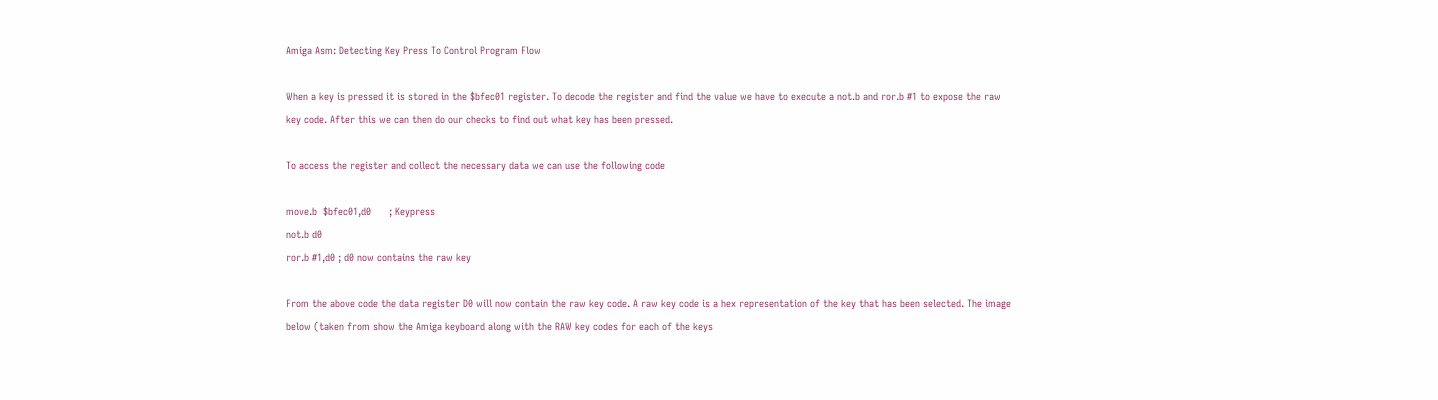Amiga Asm: Detecting Key Press To Control Program Flow

When a key is pressed it is stored in the $bfec01 register. To decode the register and find the value we have to execute a not.b and ror.b #1 to expose the raw key code. After this we can then do our checks to find out what key has been pressed.

To access the register and collect the necessary data we can use the following code

move.b  $bfec01,d0      ; Keypress
not.b d0
ror.b #1,d0 ; d0 now contains the raw key

From the above code the data register D0 will now contain the raw key code. A raw key code is a hex representation of the key that has been selected. The image below (taken from show the Amiga keyboard along with the RAW key codes for each of the keys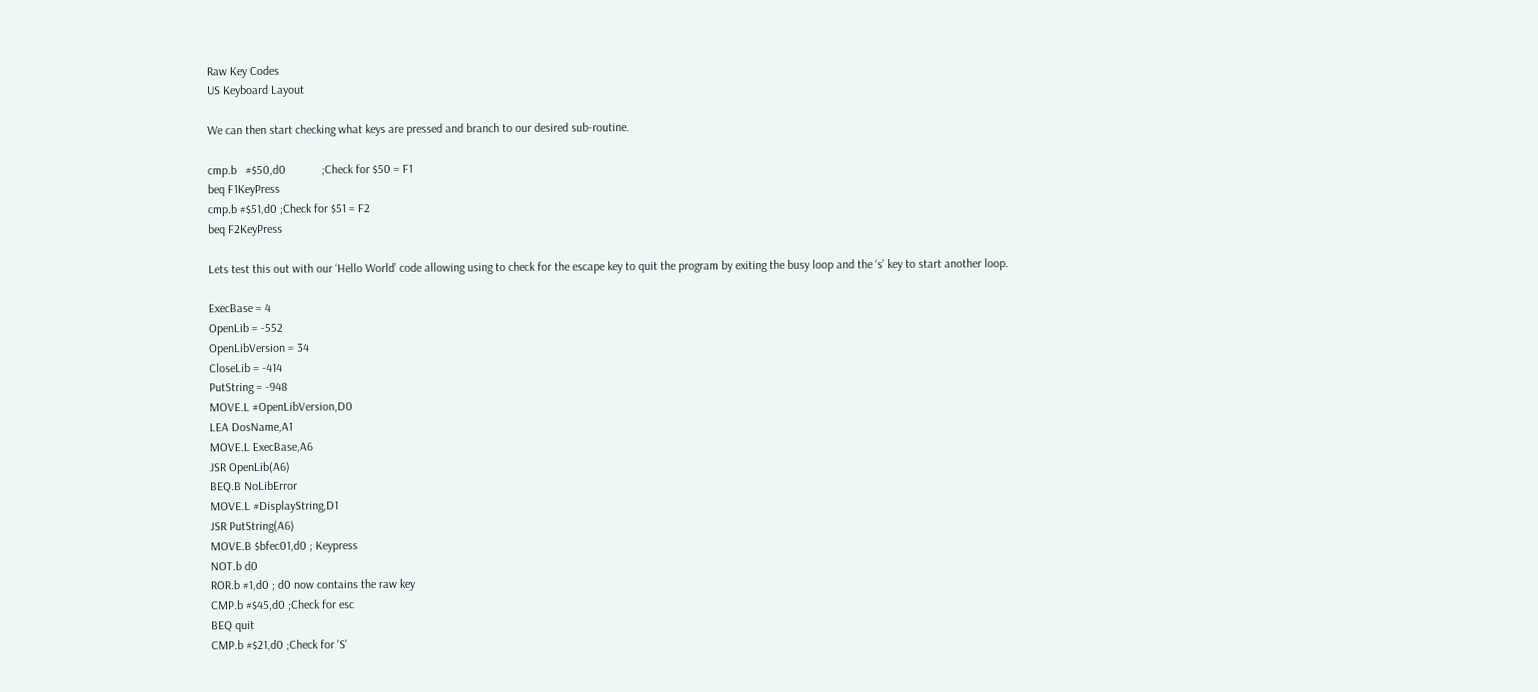Raw Key Codes
US Keyboard Layout

We can then start checking what keys are pressed and branch to our desired sub-routine.

cmp.b   #$50,d0            ;Check for $50 = F1
beq F1KeyPress
cmp.b #$51,d0 ;Check for $51 = F2
beq F2KeyPress

Lets test this out with our ‘Hello World’ code allowing using to check for the escape key to quit the program by exiting the busy loop and the ‘s’ key to start another loop.

ExecBase = 4
OpenLib = -552
OpenLibVersion = 34
CloseLib = -414
PutString = -948
MOVE.L #OpenLibVersion,D0
LEA DosName,A1
MOVE.L ExecBase,A6
JSR OpenLib(A6)
BEQ.B NoLibError
MOVE.L #DisplayString,D1
JSR PutString(A6)
MOVE.B $bfec01,d0 ; Keypress
NOT.b d0
ROR.b #1,d0 ; d0 now contains the raw key
CMP.b #$45,d0 ;Check for esc
BEQ quit
CMP.b #$21,d0 ;Check for 'S'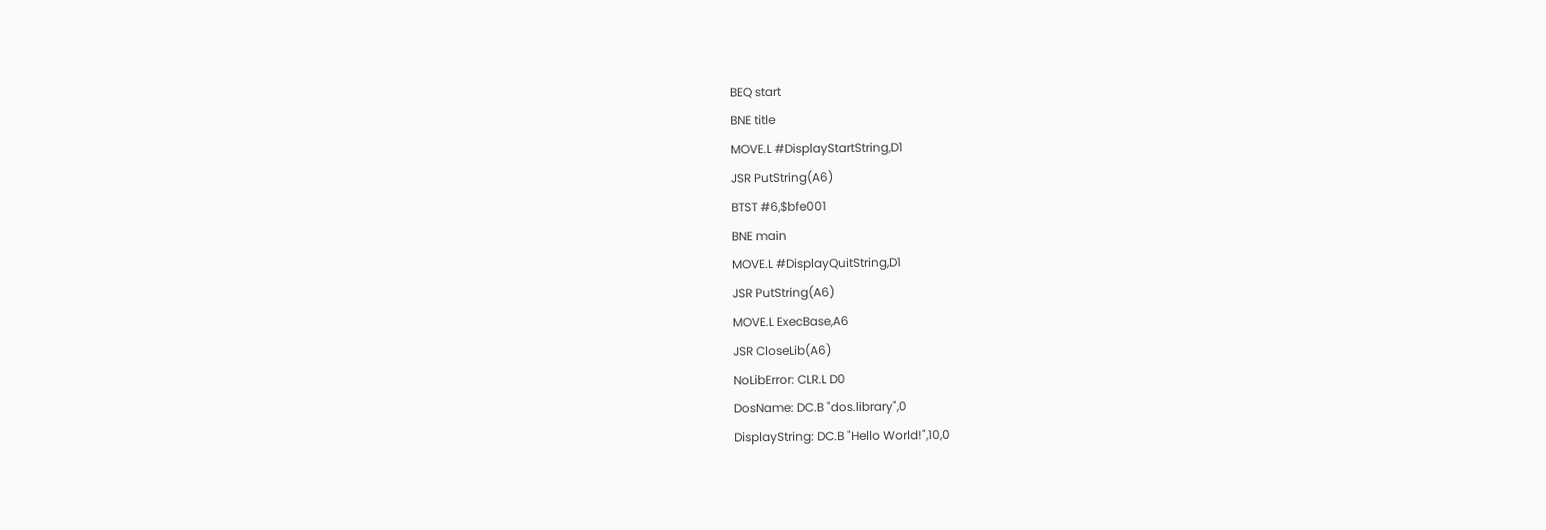BEQ start
BNE title
MOVE.L #DisplayStartString,D1
JSR PutString(A6)
BTST #6,$bfe001
BNE main
MOVE.L #DisplayQuitString,D1
JSR PutString(A6)
MOVE.L ExecBase,A6
JSR CloseLib(A6)
NoLibError: CLR.L D0
DosName: DC.B "dos.library",0
DisplayString: DC.B "Hello World!",10,0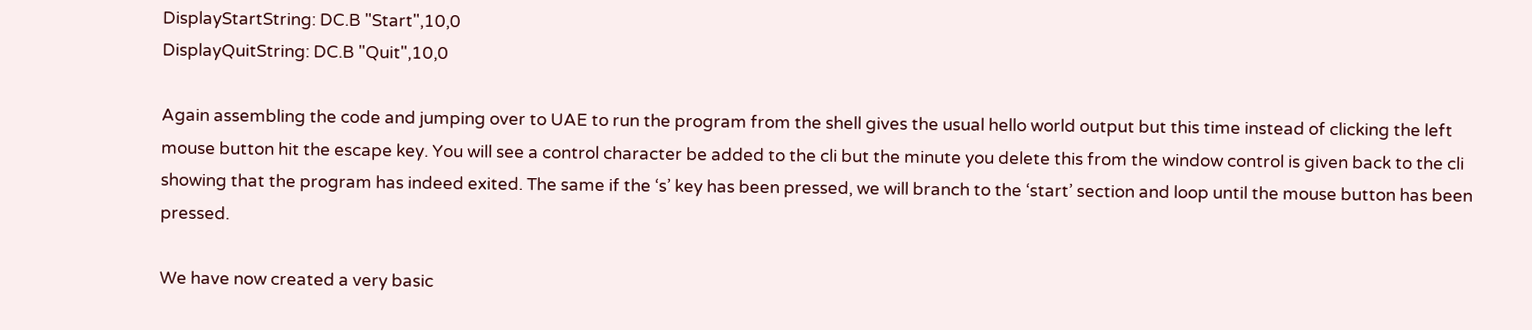DisplayStartString: DC.B "Start",10,0
DisplayQuitString: DC.B "Quit",10,0

Again assembling the code and jumping over to UAE to run the program from the shell gives the usual hello world output but this time instead of clicking the left mouse button hit the escape key. You will see a control character be added to the cli but the minute you delete this from the window control is given back to the cli showing that the program has indeed exited. The same if the ‘s’ key has been pressed, we will branch to the ‘start’ section and loop until the mouse button has been pressed.

We have now created a very basic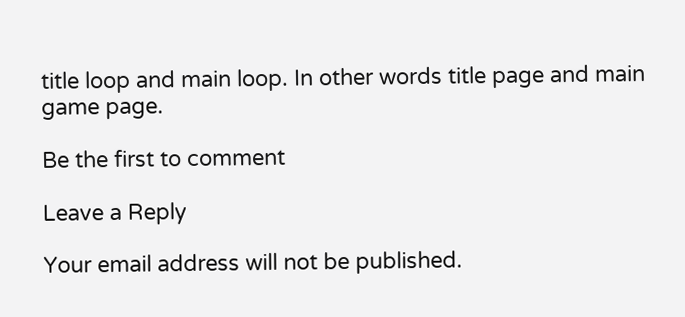title loop and main loop. In other words title page and main game page.

Be the first to comment

Leave a Reply

Your email address will not be published.